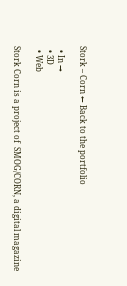Stork – Corn ← Back to the portfolio

  • In →
  • 3D
  • Web

Stork Corn is a project of  SMOG/CORN, a digital magazine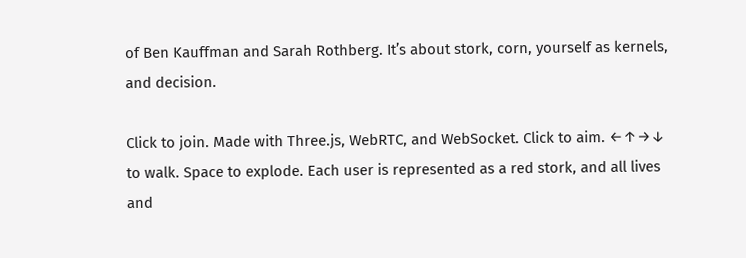of Ben Kauffman and Sarah Rothberg. It’s about stork, corn, yourself as kernels, and decision.

Click to join. Made with Three.js, WebRTC, and WebSocket. Click to aim. ←↑→↓ to walk. Space to explode. Each user is represented as a red stork, and all lives and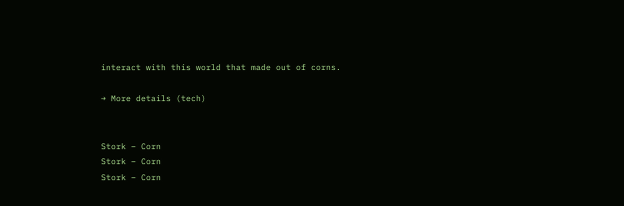interact with this world that made out of corns.

→ More details (tech)


Stork – Corn
Stork – Corn
Stork – Corn